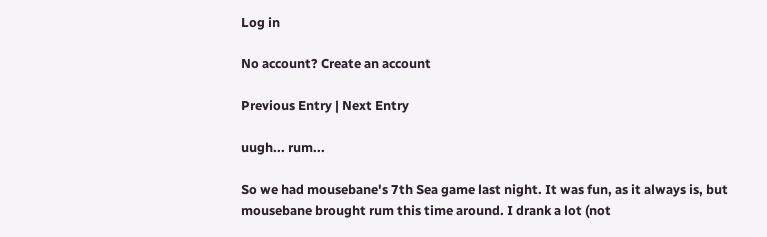Log in

No account? Create an account

Previous Entry | Next Entry

uugh... rum...

So we had mousebane's 7th Sea game last night. It was fun, as it always is, but mousebane brought rum this time around. I drank a lot (not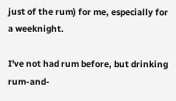just of the rum) for me, especially for a weeknight.

I've not had rum before, but drinking rum-and-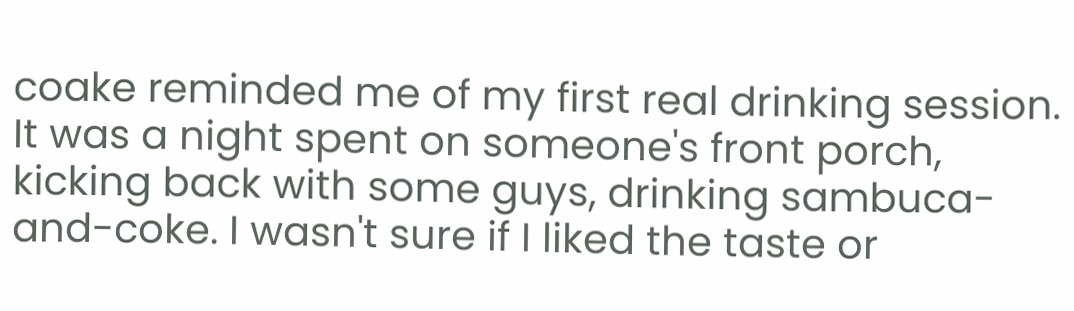coake reminded me of my first real drinking session. It was a night spent on someone's front porch, kicking back with some guys, drinking sambuca-and-coke. I wasn't sure if I liked the taste or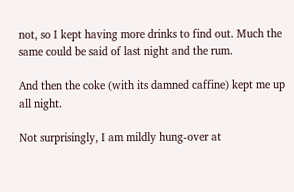not, so I kept having more drinks to find out. Much the same could be said of last night and the rum.

And then the coke (with its damned caffine) kept me up all night.

Not surprisingly, I am mildly hung-over at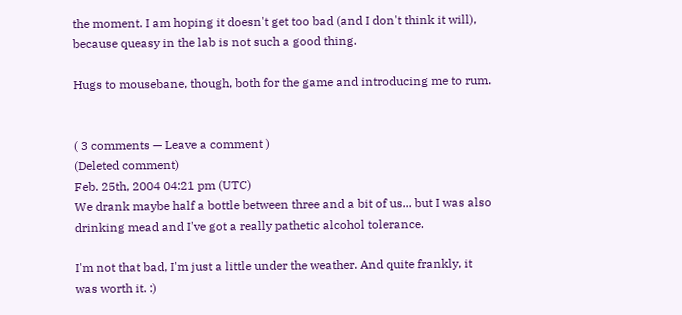the moment. I am hoping it doesn't get too bad (and I don't think it will), because queasy in the lab is not such a good thing.

Hugs to mousebane, though, both for the game and introducing me to rum.


( 3 comments — Leave a comment )
(Deleted comment)
Feb. 25th, 2004 04:21 pm (UTC)
We drank maybe half a bottle between three and a bit of us... but I was also drinking mead and I've got a really pathetic alcohol tolerance.

I'm not that bad, I'm just a little under the weather. And quite frankly, it was worth it. :)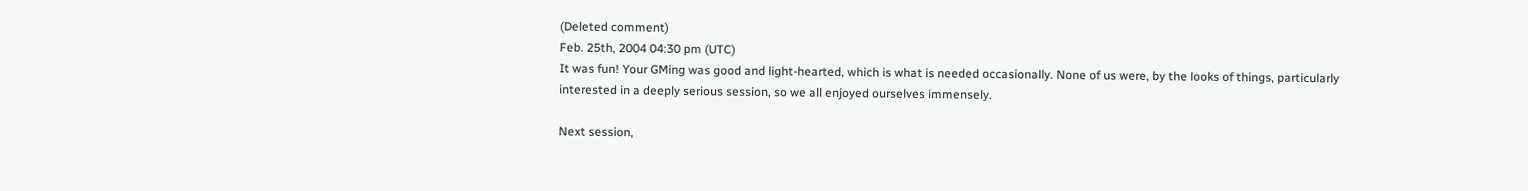(Deleted comment)
Feb. 25th, 2004 04:30 pm (UTC)
It was fun! Your GMing was good and light-hearted, which is what is needed occasionally. None of us were, by the looks of things, particularly interested in a deeply serious session, so we all enjoyed ourselves immensely.

Next session,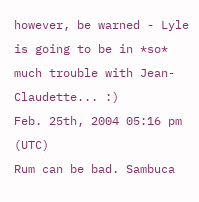however, be warned - Lyle is going to be in *so* much trouble with Jean-Claudette... :)
Feb. 25th, 2004 05:16 pm (UTC)
Rum can be bad. Sambuca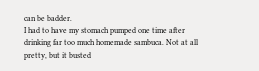can be badder.
I had to have my stomach pumped one time after drinking far too much homemade sambuca. Not at all pretty, but it busted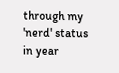through my 'nerd' status in year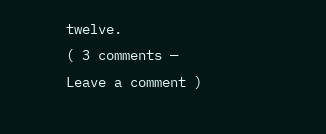twelve.
( 3 comments — Leave a comment )